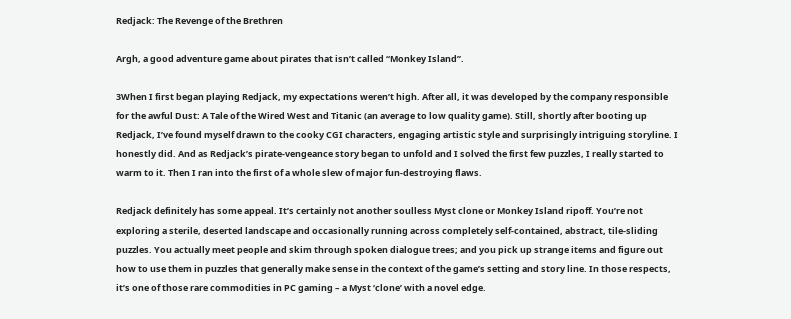Redjack: The Revenge of the Brethren

Argh, a good adventure game about pirates that isn’t called “Monkey Island”.

3When I first began playing Redjack, my expectations weren’t high. After all, it was developed by the company responsible for the awful Dust: A Tale of the Wired West and Titanic (an average to low quality game). Still, shortly after booting up Redjack, I’ve found myself drawn to the cooky CGI characters, engaging artistic style and surprisingly intriguing storyline. I honestly did. And as Redjack’s pirate-vengeance story began to unfold and I solved the first few puzzles, I really started to warm to it. Then I ran into the first of a whole slew of major fun-destroying flaws.

Redjack definitely has some appeal. It’s certainly not another soulless Myst clone or Monkey Island ripoff. You’re not exploring a sterile, deserted landscape and occasionally running across completely self-contained, abstract, tile-sliding puzzles. You actually meet people and skim through spoken dialogue trees; and you pick up strange items and figure out how to use them in puzzles that generally make sense in the context of the game’s setting and story line. In those respects, it’s one of those rare commodities in PC gaming – a Myst ‘clone’ with a novel edge.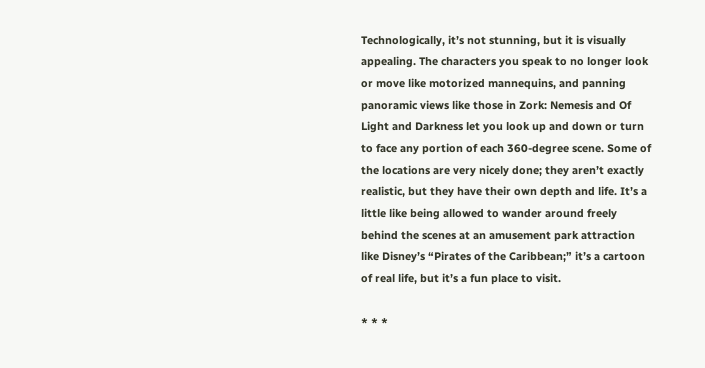Technologically, it’s not stunning, but it is visually appealing. The characters you speak to no longer look or move like motorized mannequins, and panning panoramic views like those in Zork: Nemesis and Of Light and Darkness let you look up and down or turn to face any portion of each 360-degree scene. Some of the locations are very nicely done; they aren’t exactly realistic, but they have their own depth and life. It’s a little like being allowed to wander around freely behind the scenes at an amusement park attraction like Disney’s “Pirates of the Caribbean;” it’s a cartoon of real life, but it’s a fun place to visit.

* * *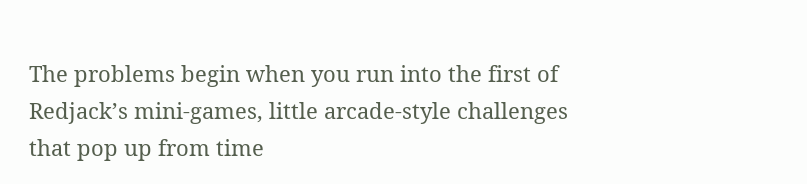The problems begin when you run into the first of Redjack’s mini-games, little arcade-style challenges that pop up from time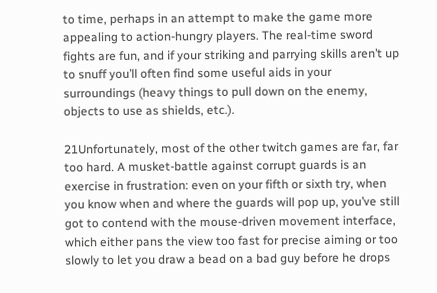to time, perhaps in an attempt to make the game more appealing to action-hungry players. The real-time sword fights are fun, and if your striking and parrying skills aren’t up to snuff you’ll often find some useful aids in your surroundings (heavy things to pull down on the enemy, objects to use as shields, etc.).

21Unfortunately, most of the other twitch games are far, far too hard. A musket-battle against corrupt guards is an exercise in frustration: even on your fifth or sixth try, when you know when and where the guards will pop up, you’ve still got to contend with the mouse-driven movement interface, which either pans the view too fast for precise aiming or too slowly to let you draw a bead on a bad guy before he drops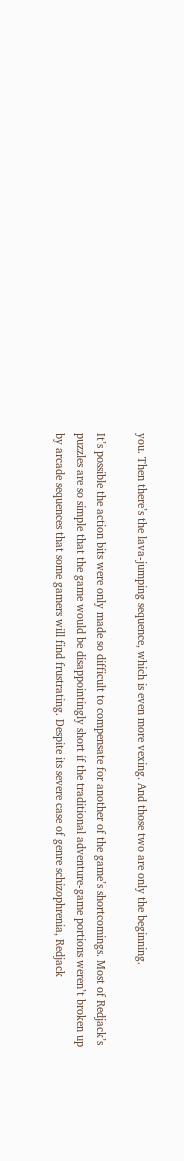you. Then there’s the lava-jumping sequence, which is even more vexing. And those two are only the beginning.

It’s possible the action bits were only made so difficult to compensate for another of the game’s shortcomings. Most of Redjack’s puzzles are so simple that the game would be disappointingly short if the traditional adventure-game portions weren’t broken up by arcade sequences that some gamers will find frustrating. Despite its severe case of genre schizophrenia, Redjack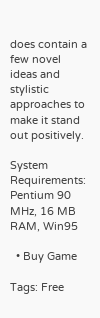does contain a few novel ideas and stylistic approaches to make it stand out positively.

System Requirements: Pentium 90 MHz, 16 MB RAM, Win95

  • Buy Game

Tags: Free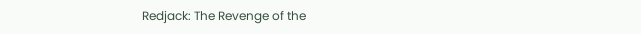Redjack: The Revenge of the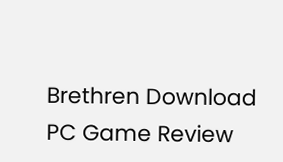Brethren Download PC Game Review